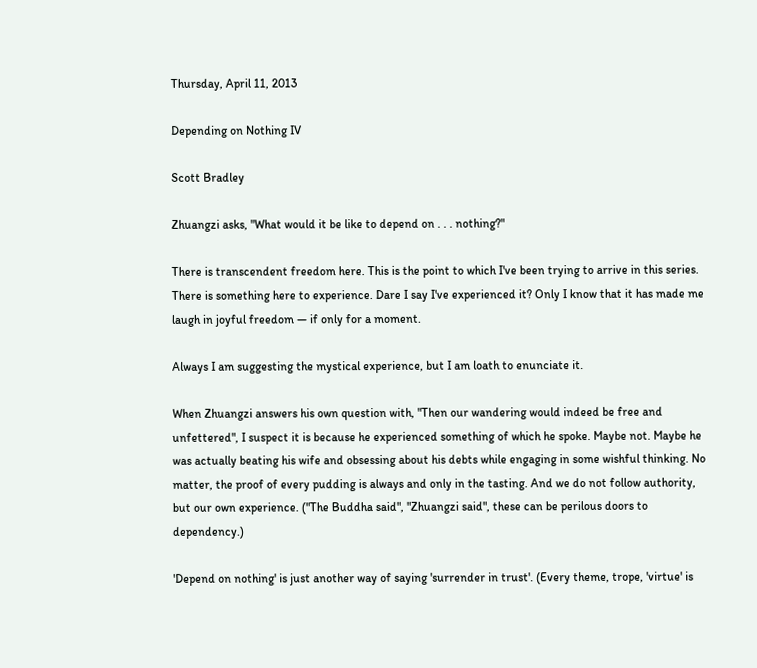Thursday, April 11, 2013

Depending on Nothing IV

Scott Bradley

Zhuangzi asks, "What would it be like to depend on . . . nothing?"

There is transcendent freedom here. This is the point to which I've been trying to arrive in this series. There is something here to experience. Dare I say I've experienced it? Only I know that it has made me laugh in joyful freedom — if only for a moment.

Always I am suggesting the mystical experience, but I am loath to enunciate it.

When Zhuangzi answers his own question with, "Then our wandering would indeed be free and unfettered", I suspect it is because he experienced something of which he spoke. Maybe not. Maybe he was actually beating his wife and obsessing about his debts while engaging in some wishful thinking. No matter, the proof of every pudding is always and only in the tasting. And we do not follow authority, but our own experience. ("The Buddha said", "Zhuangzi said", these can be perilous doors to dependency.)

'Depend on nothing' is just another way of saying 'surrender in trust'. (Every theme, trope, 'virtue' is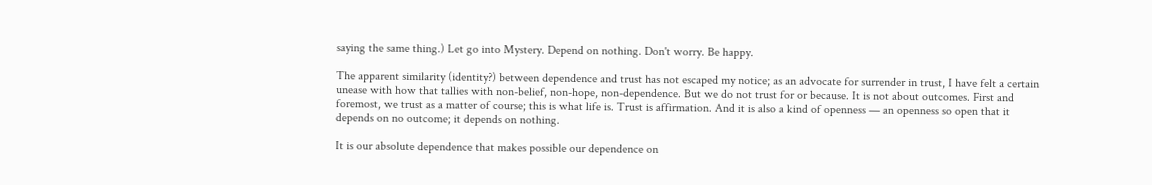saying the same thing.) Let go into Mystery. Depend on nothing. Don't worry. Be happy.

The apparent similarity (identity?) between dependence and trust has not escaped my notice; as an advocate for surrender in trust, I have felt a certain unease with how that tallies with non-belief, non-hope, non-dependence. But we do not trust for or because. It is not about outcomes. First and foremost, we trust as a matter of course; this is what life is. Trust is affirmation. And it is also a kind of openness — an openness so open that it depends on no outcome; it depends on nothing.

It is our absolute dependence that makes possible our dependence on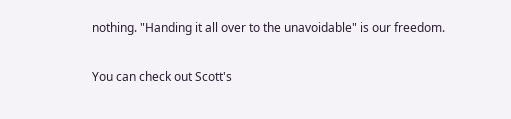nothing. "Handing it all over to the unavoidable" is our freedom.

You can check out Scott's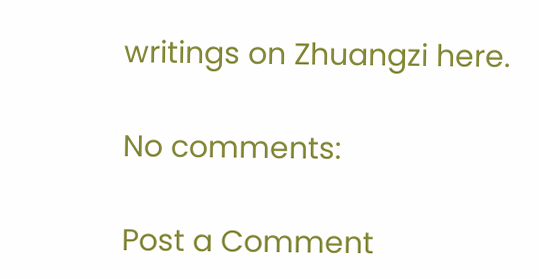writings on Zhuangzi here.

No comments:

Post a Comment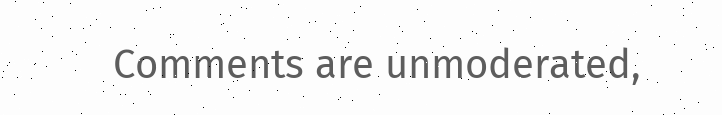Comments are unmoderated,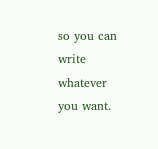so you can write whatever you want.